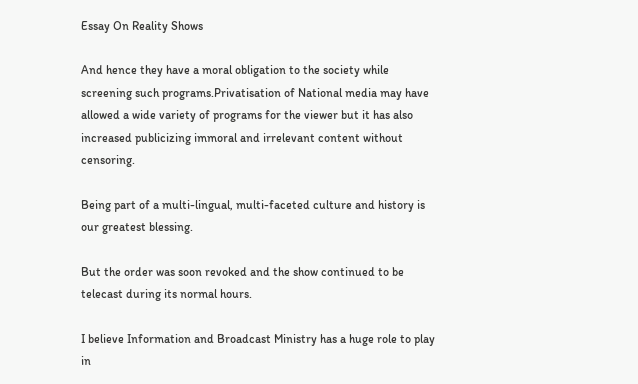Essay On Reality Shows

And hence they have a moral obligation to the society while screening such programs.Privatisation of National media may have allowed a wide variety of programs for the viewer but it has also increased publicizing immoral and irrelevant content without censoring.

Being part of a multi-lingual, multi-faceted culture and history is our greatest blessing.

But the order was soon revoked and the show continued to be telecast during its normal hours.

I believe Information and Broadcast Ministry has a huge role to play in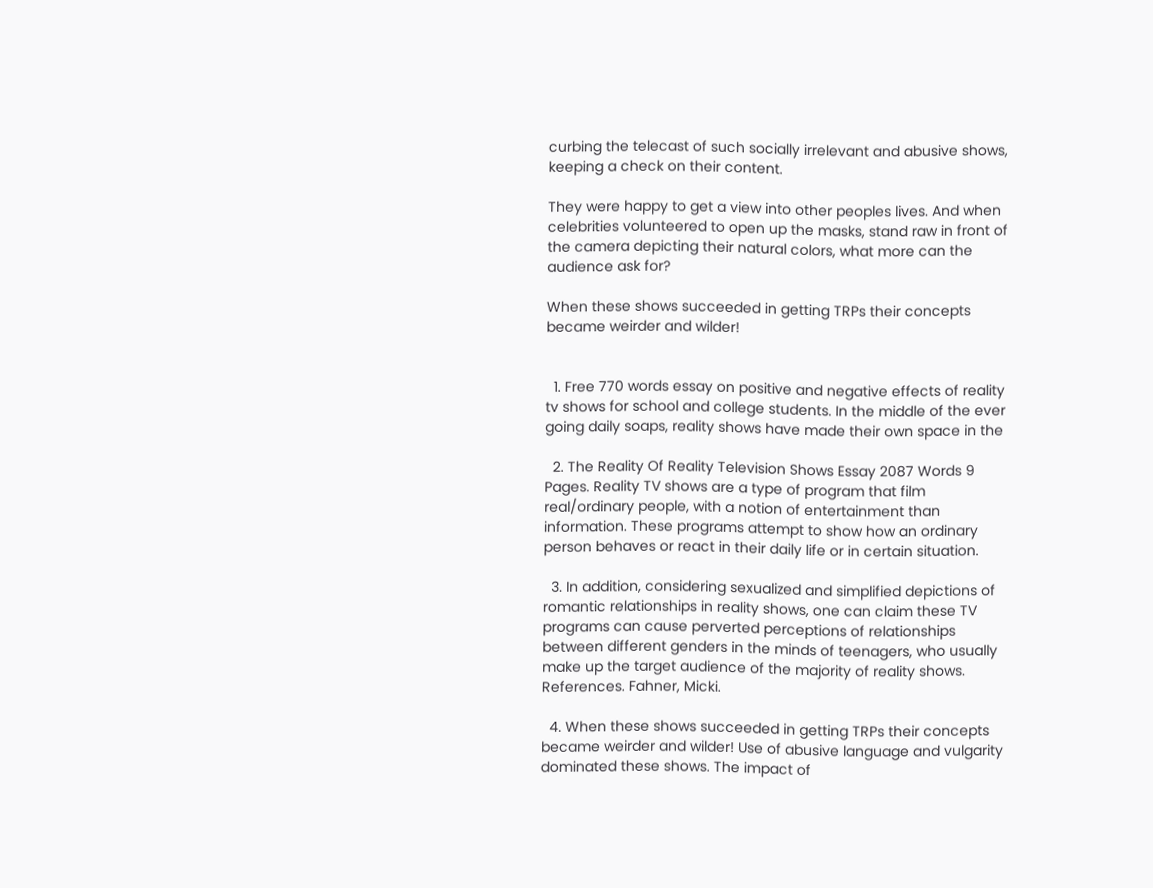curbing the telecast of such socially irrelevant and abusive shows, keeping a check on their content.

They were happy to get a view into other peoples lives. And when celebrities volunteered to open up the masks, stand raw in front of the camera depicting their natural colors, what more can the audience ask for?

When these shows succeeded in getting TRPs their concepts became weirder and wilder!


  1. Free 770 words essay on positive and negative effects of reality tv shows for school and college students. In the middle of the ever going daily soaps, reality shows have made their own space in the

  2. The Reality Of Reality Television Shows Essay 2087 Words 9 Pages. Reality TV shows are a type of program that film real/ordinary people, with a notion of entertainment than information. These programs attempt to show how an ordinary person behaves or react in their daily life or in certain situation.

  3. In addition, considering sexualized and simplified depictions of romantic relationships in reality shows, one can claim these TV programs can cause perverted perceptions of relationships between different genders in the minds of teenagers, who usually make up the target audience of the majority of reality shows. References. Fahner, Micki.

  4. When these shows succeeded in getting TRPs their concepts became weirder and wilder! Use of abusive language and vulgarity dominated these shows. The impact of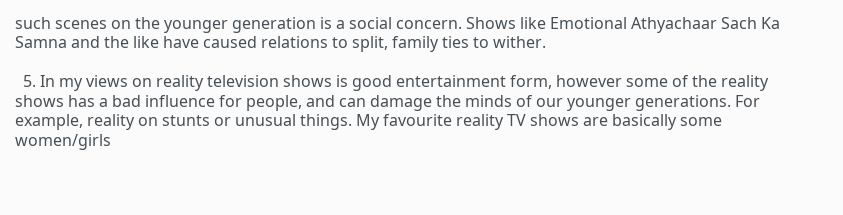such scenes on the younger generation is a social concern. Shows like Emotional Athyachaar Sach Ka Samna and the like have caused relations to split, family ties to wither.

  5. In my views on reality television shows is good entertainment form, however some of the reality shows has a bad influence for people, and can damage the minds of our younger generations. For example, reality on stunts or unusual things. My favourite reality TV shows are basically some women/girls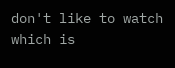don't like to watch which is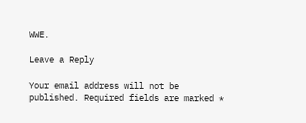WWE.

Leave a Reply

Your email address will not be published. Required fields are marked *